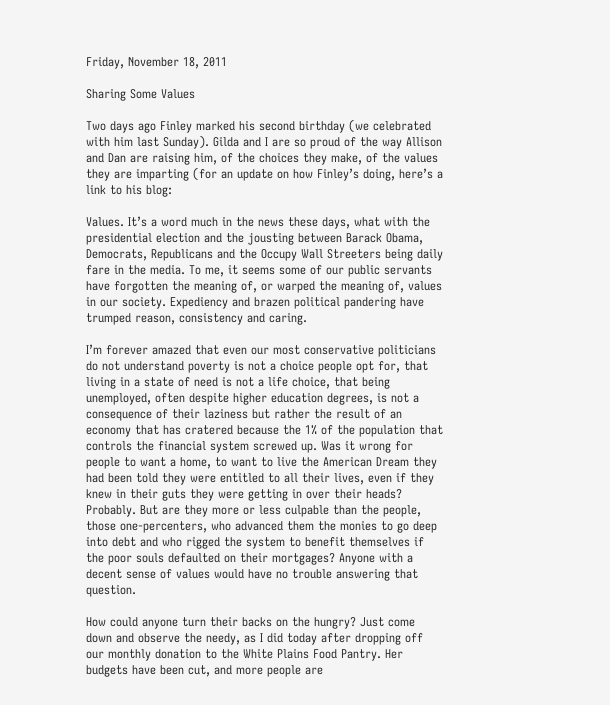Friday, November 18, 2011

Sharing Some Values

Two days ago Finley marked his second birthday (we celebrated with him last Sunday). Gilda and I are so proud of the way Allison and Dan are raising him, of the choices they make, of the values they are imparting (for an update on how Finley’s doing, here’s a link to his blog:

Values. It’s a word much in the news these days, what with the presidential election and the jousting between Barack Obama, Democrats, Republicans and the Occupy Wall Streeters being daily fare in the media. To me, it seems some of our public servants have forgotten the meaning of, or warped the meaning of, values in our society. Expediency and brazen political pandering have trumped reason, consistency and caring.

I’m forever amazed that even our most conservative politicians do not understand poverty is not a choice people opt for, that living in a state of need is not a life choice, that being unemployed, often despite higher education degrees, is not a consequence of their laziness but rather the result of an economy that has cratered because the 1% of the population that controls the financial system screwed up. Was it wrong for people to want a home, to want to live the American Dream they had been told they were entitled to all their lives, even if they knew in their guts they were getting in over their heads? Probably. But are they more or less culpable than the people, those one-percenters, who advanced them the monies to go deep into debt and who rigged the system to benefit themselves if the poor souls defaulted on their mortgages? Anyone with a decent sense of values would have no trouble answering that question.

How could anyone turn their backs on the hungry? Just come down and observe the needy, as I did today after dropping off our monthly donation to the White Plains Food Pantry. Her budgets have been cut, and more people are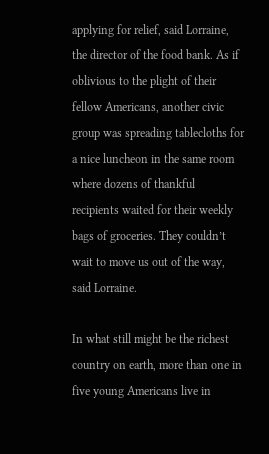applying for relief, said Lorraine, the director of the food bank. As if oblivious to the plight of their fellow Americans, another civic group was spreading tablecloths for a nice luncheon in the same room where dozens of thankful recipients waited for their weekly bags of groceries. They couldn’t wait to move us out of the way, said Lorraine.

In what still might be the richest country on earth, more than one in five young Americans live in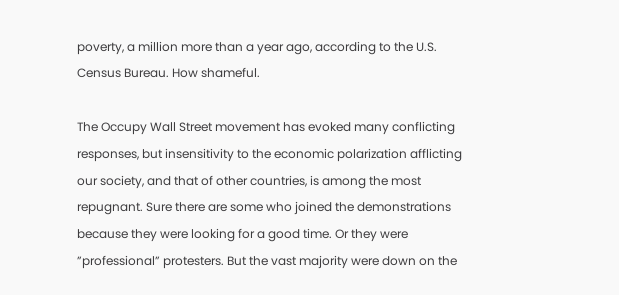poverty, a million more than a year ago, according to the U.S. Census Bureau. How shameful.

The Occupy Wall Street movement has evoked many conflicting responses, but insensitivity to the economic polarization afflicting our society, and that of other countries, is among the most repugnant. Sure there are some who joined the demonstrations because they were looking for a good time. Or they were ”professional” protesters. But the vast majority were down on the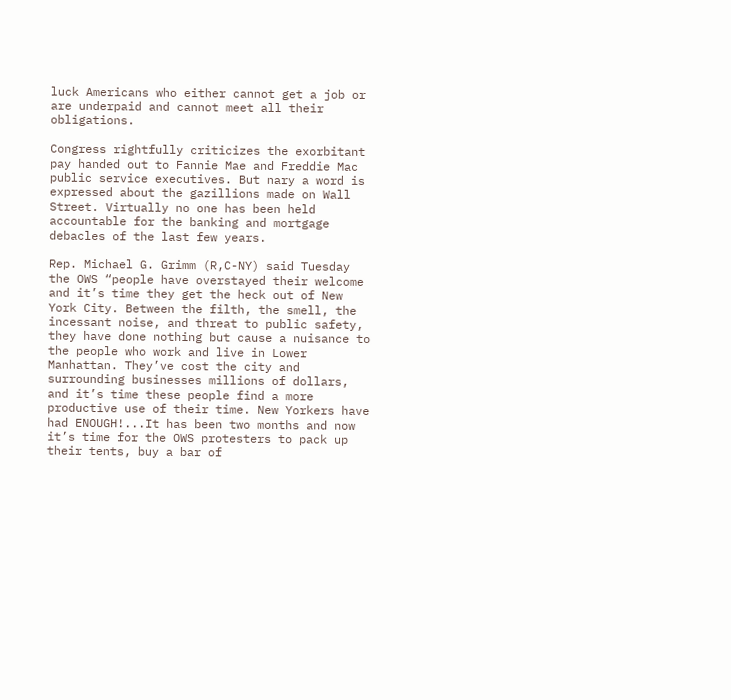luck Americans who either cannot get a job or are underpaid and cannot meet all their obligations.

Congress rightfully criticizes the exorbitant pay handed out to Fannie Mae and Freddie Mac public service executives. But nary a word is expressed about the gazillions made on Wall Street. Virtually no one has been held accountable for the banking and mortgage debacles of the last few years.

Rep. Michael G. Grimm (R,C-NY) said Tuesday the OWS “people have overstayed their welcome and it’s time they get the heck out of New York City. Between the filth, the smell, the incessant noise, and threat to public safety, they have done nothing but cause a nuisance to the people who work and live in Lower Manhattan. They’ve cost the city and surrounding businesses millions of dollars, and it’s time these people find a more productive use of their time. New Yorkers have had ENOUGH!...It has been two months and now it’s time for the OWS protesters to pack up their tents, buy a bar of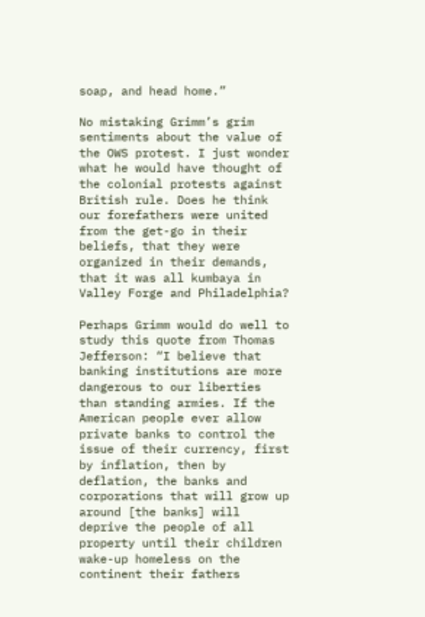soap, and head home.”

No mistaking Grimm’s grim sentiments about the value of the OWS protest. I just wonder what he would have thought of the colonial protests against British rule. Does he think our forefathers were united from the get-go in their beliefs, that they were organized in their demands, that it was all kumbaya in Valley Forge and Philadelphia?

Perhaps Grimm would do well to study this quote from Thomas Jefferson: “I believe that banking institutions are more dangerous to our liberties than standing armies. If the American people ever allow private banks to control the issue of their currency, first by inflation, then by deflation, the banks and corporations that will grow up around [the banks] will deprive the people of all property until their children wake-up homeless on the continent their fathers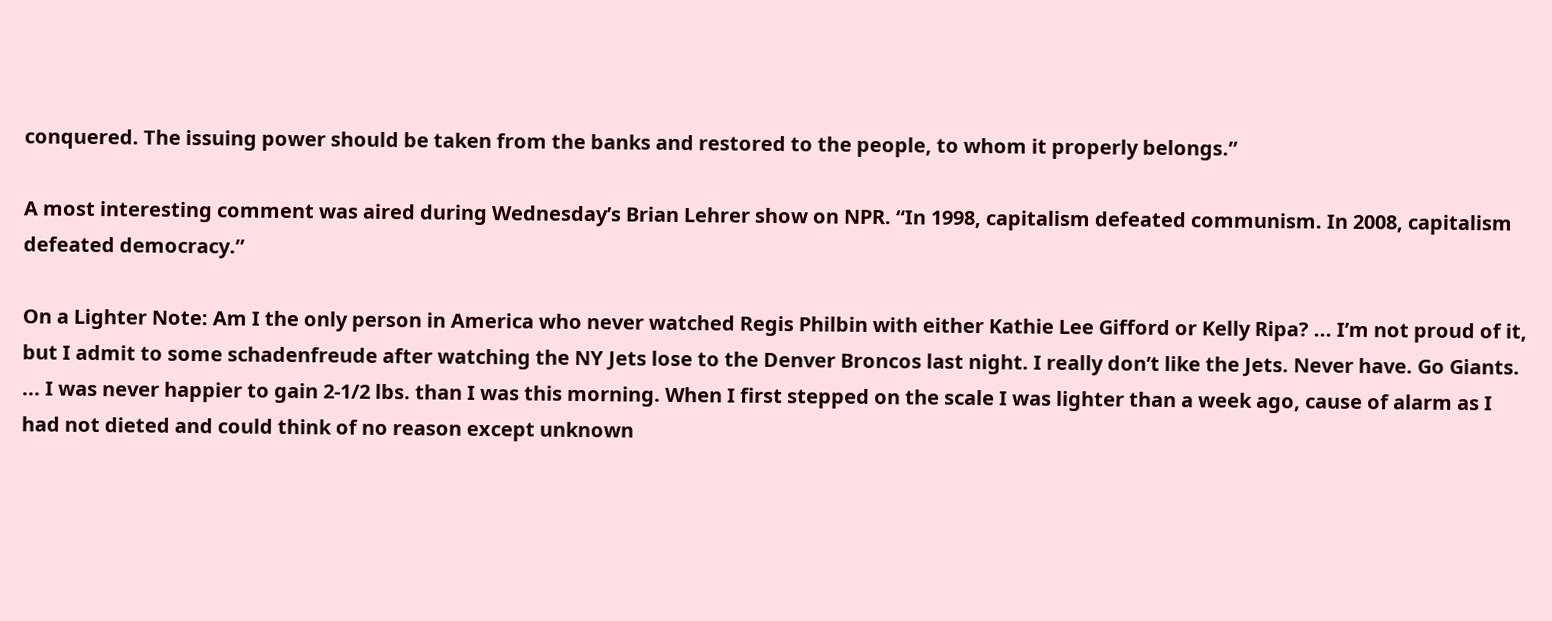conquered. The issuing power should be taken from the banks and restored to the people, to whom it properly belongs.”

A most interesting comment was aired during Wednesday’s Brian Lehrer show on NPR. “In 1998, capitalism defeated communism. In 2008, capitalism defeated democracy.”

On a Lighter Note: Am I the only person in America who never watched Regis Philbin with either Kathie Lee Gifford or Kelly Ripa? ... I’m not proud of it, but I admit to some schadenfreude after watching the NY Jets lose to the Denver Broncos last night. I really don’t like the Jets. Never have. Go Giants. ... I was never happier to gain 2-1/2 lbs. than I was this morning. When I first stepped on the scale I was lighter than a week ago, cause of alarm as I had not dieted and could think of no reason except unknown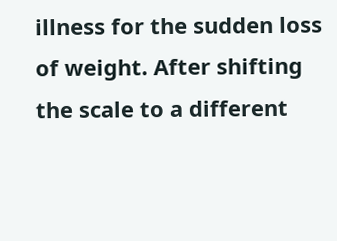illness for the sudden loss of weight. After shifting the scale to a different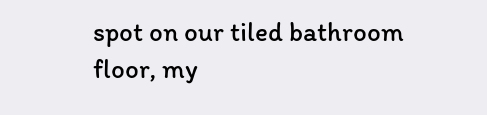spot on our tiled bathroom floor, my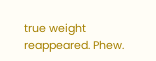true weight reappeared. Phew.